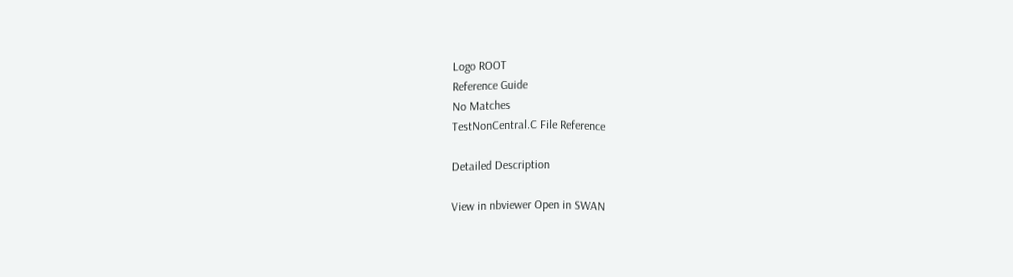Logo ROOT
Reference Guide
No Matches
TestNonCentral.C File Reference

Detailed Description

View in nbviewer Open in SWAN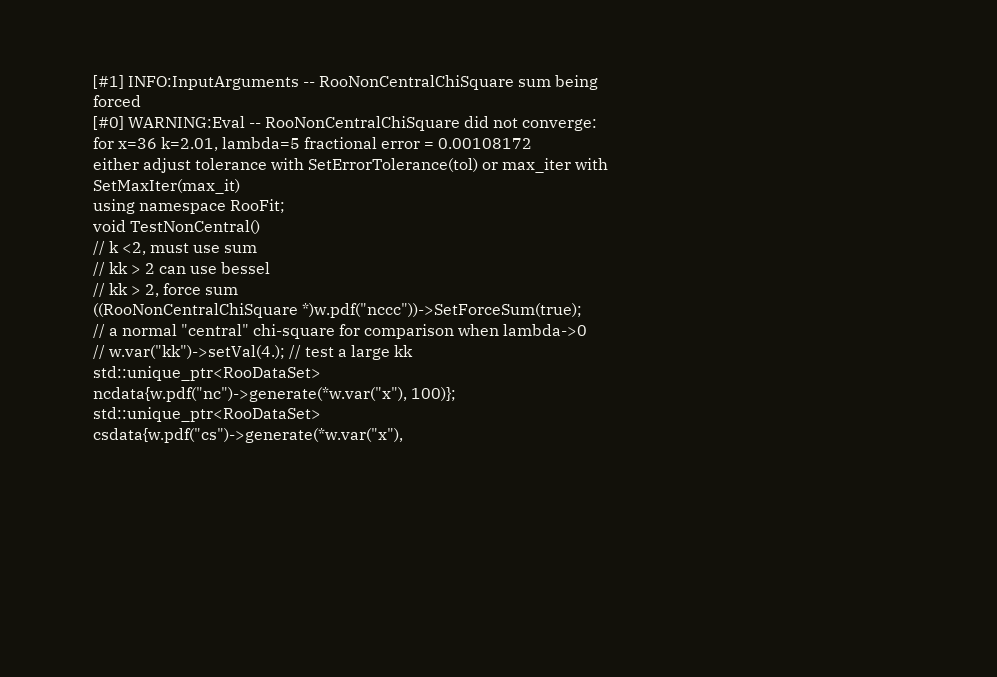[#1] INFO:InputArguments -- RooNonCentralChiSquare sum being forced
[#0] WARNING:Eval -- RooNonCentralChiSquare did not converge: for x=36 k=2.01, lambda=5 fractional error = 0.00108172
either adjust tolerance with SetErrorTolerance(tol) or max_iter with SetMaxIter(max_it)
using namespace RooFit;
void TestNonCentral()
// k <2, must use sum
// kk > 2 can use bessel
// kk > 2, force sum
((RooNonCentralChiSquare *)w.pdf("nccc"))->SetForceSum(true);
// a normal "central" chi-square for comparison when lambda->0
// w.var("kk")->setVal(4.); // test a large kk
std::unique_ptr<RooDataSet> ncdata{w.pdf("nc")->generate(*w.var("x"), 100)};
std::unique_ptr<RooDataSet> csdata{w.pdf("cs")->generate(*w.var("x"),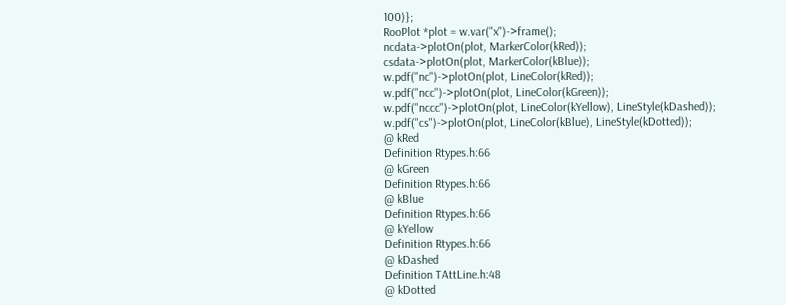100)};
RooPlot *plot = w.var("x")->frame();
ncdata->plotOn(plot, MarkerColor(kRed));
csdata->plotOn(plot, MarkerColor(kBlue));
w.pdf("nc")->plotOn(plot, LineColor(kRed));
w.pdf("ncc")->plotOn(plot, LineColor(kGreen));
w.pdf("nccc")->plotOn(plot, LineColor(kYellow), LineStyle(kDashed));
w.pdf("cs")->plotOn(plot, LineColor(kBlue), LineStyle(kDotted));
@ kRed
Definition Rtypes.h:66
@ kGreen
Definition Rtypes.h:66
@ kBlue
Definition Rtypes.h:66
@ kYellow
Definition Rtypes.h:66
@ kDashed
Definition TAttLine.h:48
@ kDotted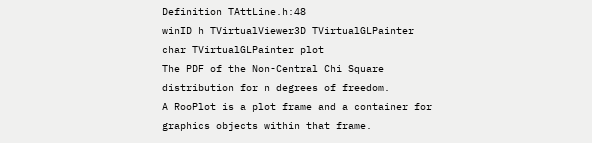Definition TAttLine.h:48
winID h TVirtualViewer3D TVirtualGLPainter char TVirtualGLPainter plot
The PDF of the Non-Central Chi Square distribution for n degrees of freedom.
A RooPlot is a plot frame and a container for graphics objects within that frame.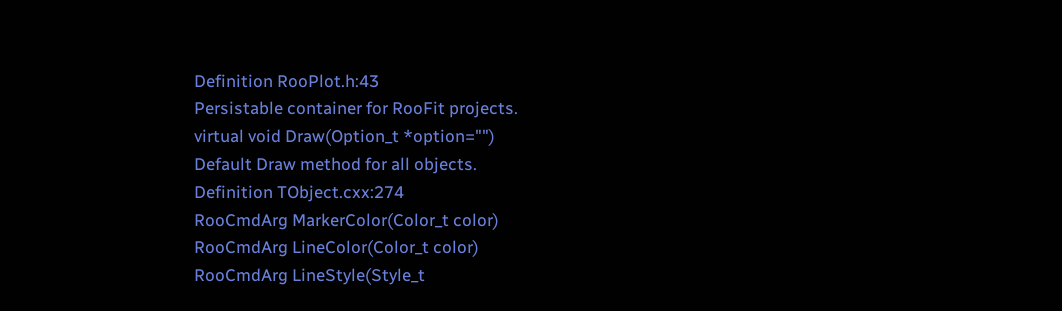Definition RooPlot.h:43
Persistable container for RooFit projects.
virtual void Draw(Option_t *option="")
Default Draw method for all objects.
Definition TObject.cxx:274
RooCmdArg MarkerColor(Color_t color)
RooCmdArg LineColor(Color_t color)
RooCmdArg LineStyle(Style_t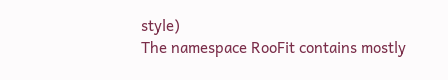style)
The namespace RooFit contains mostly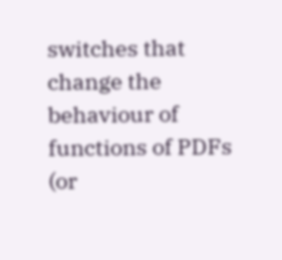switches that change the behaviour of functions of PDFs (or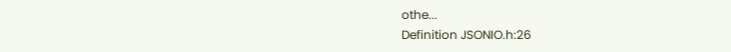othe...
Definition JSONIO.h:26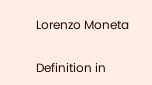Lorenzo Moneta

Definition in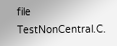file TestNonCentral.C.